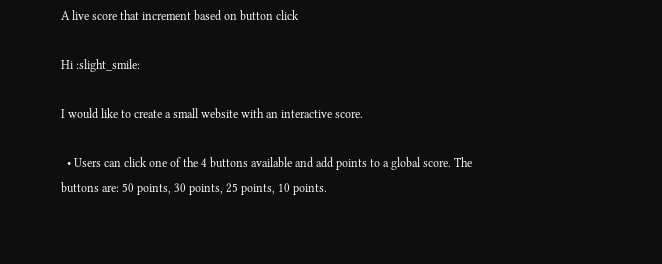A live score that increment based on button click

Hi :slight_smile:

I would like to create a small website with an interactive score.

  • Users can click one of the 4 buttons available and add points to a global score. The buttons are: 50 points, 30 points, 25 points, 10 points.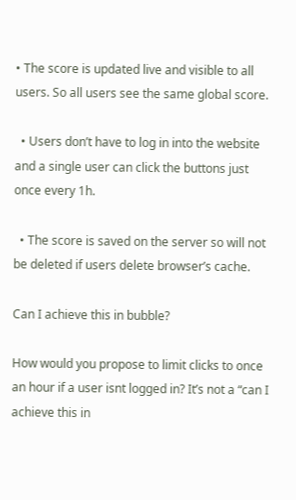• The score is updated live and visible to all users. So all users see the same global score.

  • Users don’t have to log in into the website and a single user can click the buttons just once every 1h.

  • The score is saved on the server so will not be deleted if users delete browser’s cache.

Can I achieve this in bubble?

How would you propose to limit clicks to once an hour if a user isnt logged in? It’s not a “can I achieve this in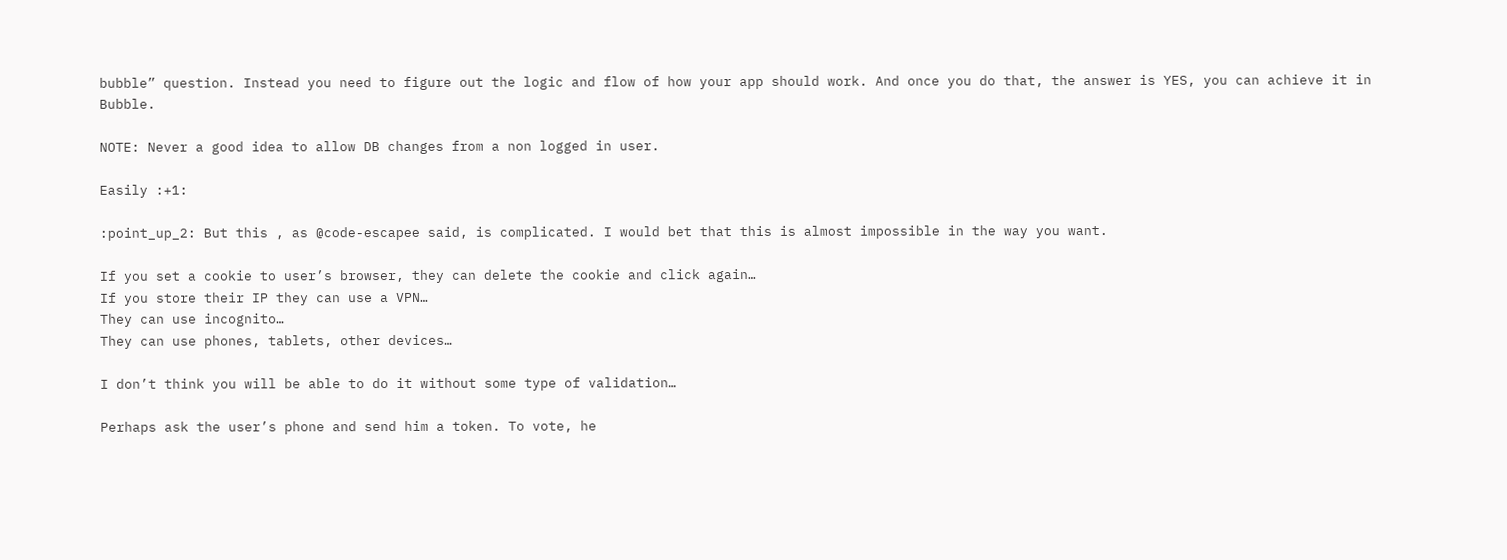bubble” question. Instead you need to figure out the logic and flow of how your app should work. And once you do that, the answer is YES, you can achieve it in Bubble.

NOTE: Never a good idea to allow DB changes from a non logged in user.

Easily :+1:

:point_up_2: But this , as @code-escapee said, is complicated. I would bet that this is almost impossible in the way you want.

If you set a cookie to user’s browser, they can delete the cookie and click again…
If you store their IP they can use a VPN…
They can use incognito…
They can use phones, tablets, other devices…

I don’t think you will be able to do it without some type of validation…

Perhaps ask the user’s phone and send him a token. To vote, he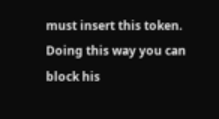must insert this token. Doing this way you can block his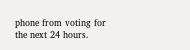phone from voting for the next 24 hours.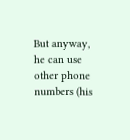But anyway, he can use other phone numbers (his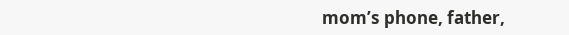mom’s phone, father,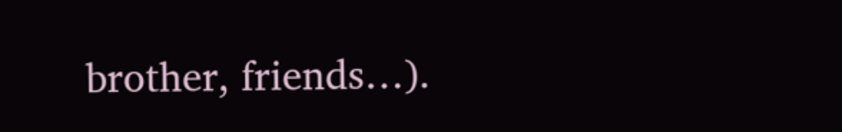brother, friends…).